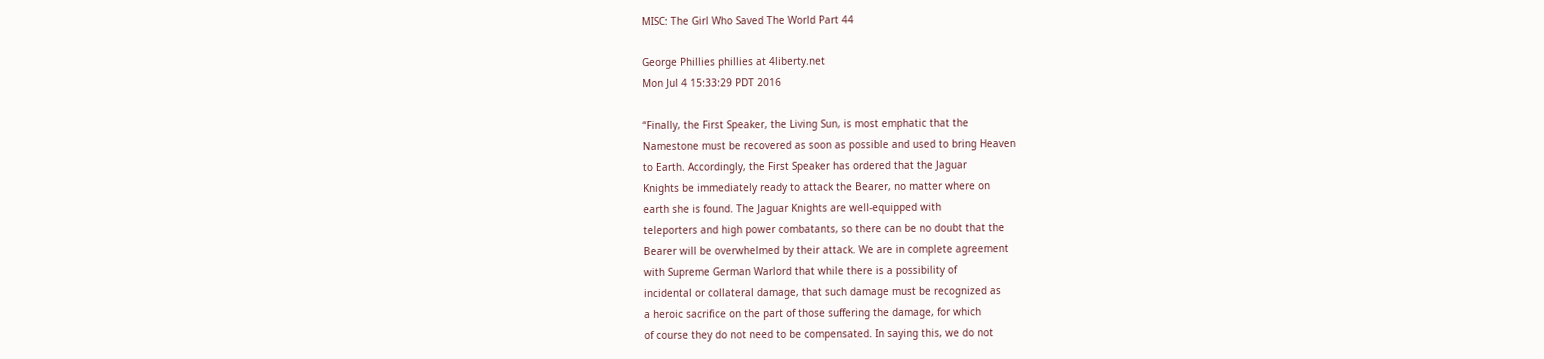MISC: The Girl Who Saved The World Part 44

George Phillies phillies at 4liberty.net
Mon Jul 4 15:33:29 PDT 2016

“Finally, the First Speaker, the Living Sun, is most emphatic that the
Namestone must be recovered as soon as possible and used to bring Heaven
to Earth. Accordingly, the First Speaker has ordered that the Jaguar
Knights be immediately ready to attack the Bearer, no matter where on
earth she is found. The Jaguar Knights are well-equipped with
teleporters and high power combatants, so there can be no doubt that the
Bearer will be overwhelmed by their attack. We are in complete agreement
with Supreme German Warlord that while there is a possibility of
incidental or collateral damage, that such damage must be recognized as
a heroic sacrifice on the part of those suffering the damage, for which
of course they do not need to be compensated. In saying this, we do not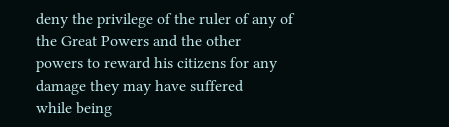deny the privilege of the ruler of any of the Great Powers and the other
powers to reward his citizens for any damage they may have suffered
while being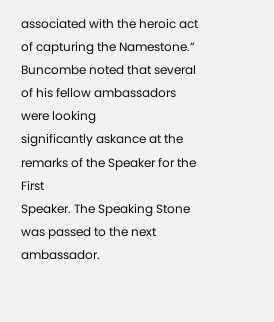associated with the heroic act of capturing the Namestone.”
Buncombe noted that several of his fellow ambassadors were looking
significantly askance at the remarks of the Speaker for the First
Speaker. The Speaking Stone was passed to the next ambassador.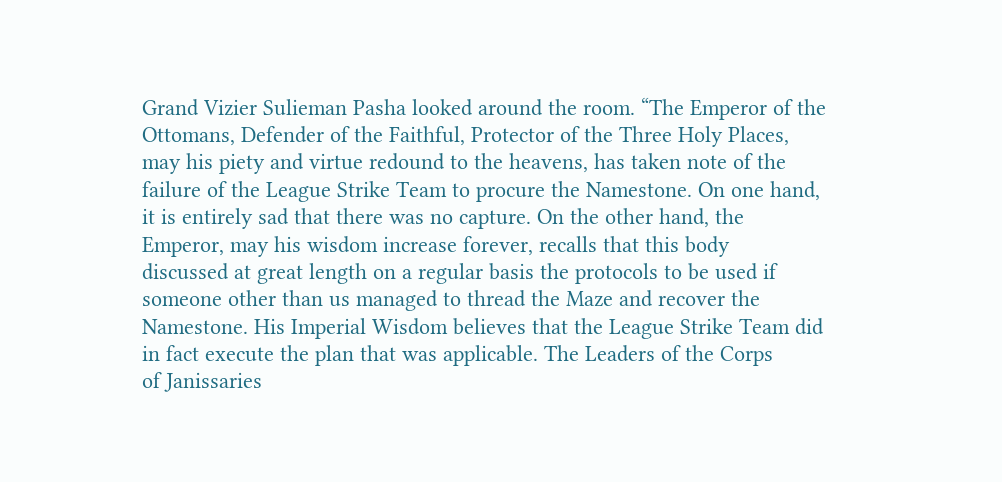Grand Vizier Sulieman Pasha looked around the room. “The Emperor of the
Ottomans, Defender of the Faithful, Protector of the Three Holy Places,
may his piety and virtue redound to the heavens, has taken note of the
failure of the League Strike Team to procure the Namestone. On one hand,
it is entirely sad that there was no capture. On the other hand, the
Emperor, may his wisdom increase forever, recalls that this body
discussed at great length on a regular basis the protocols to be used if
someone other than us managed to thread the Maze and recover the
Namestone. His Imperial Wisdom believes that the League Strike Team did
in fact execute the plan that was applicable. The Leaders of the Corps
of Janissaries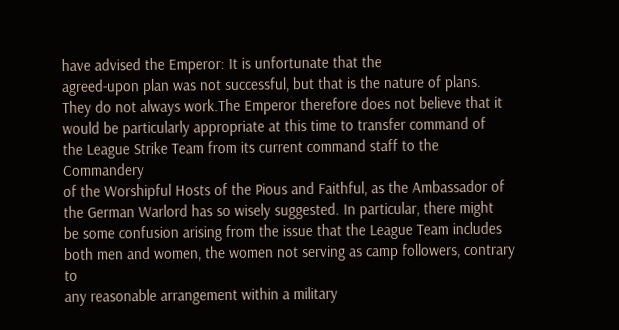have advised the Emperor: It is unfortunate that the
agreed-upon plan was not successful, but that is the nature of plans.
They do not always work.The Emperor therefore does not believe that it
would be particularly appropriate at this time to transfer command of
the League Strike Team from its current command staff to the Commandery
of the Worshipful Hosts of the Pious and Faithful, as the Ambassador of
the German Warlord has so wisely suggested. In particular, there might
be some confusion arising from the issue that the League Team includes
both men and women, the women not serving as camp followers, contrary to
any reasonable arrangement within a military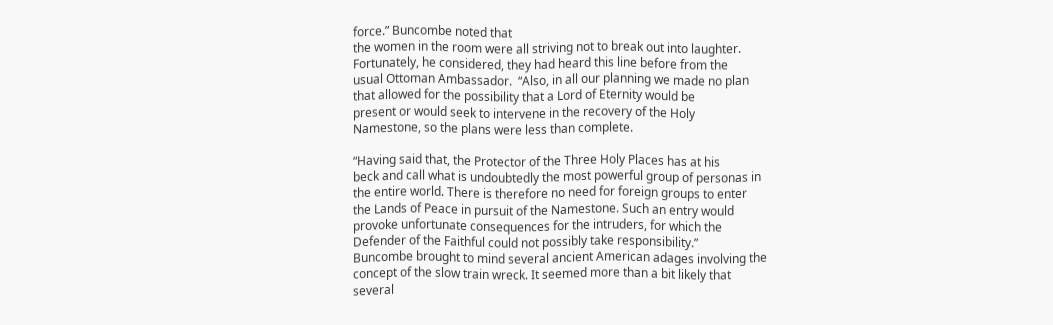force.” Buncombe noted that
the women in the room were all striving not to break out into laughter.
Fortunately, he considered, they had heard this line before from the
usual Ottoman Ambassador.  “Also, in all our planning we made no plan
that allowed for the possibility that a Lord of Eternity would be
present or would seek to intervene in the recovery of the Holy
Namestone, so the plans were less than complete.

“Having said that, the Protector of the Three Holy Places has at his
beck and call what is undoubtedly the most powerful group of personas in
the entire world. There is therefore no need for foreign groups to enter
the Lands of Peace in pursuit of the Namestone. Such an entry would
provoke unfortunate consequences for the intruders, for which the
Defender of the Faithful could not possibly take responsibility.”
Buncombe brought to mind several ancient American adages involving the
concept of the slow train wreck. It seemed more than a bit likely that
several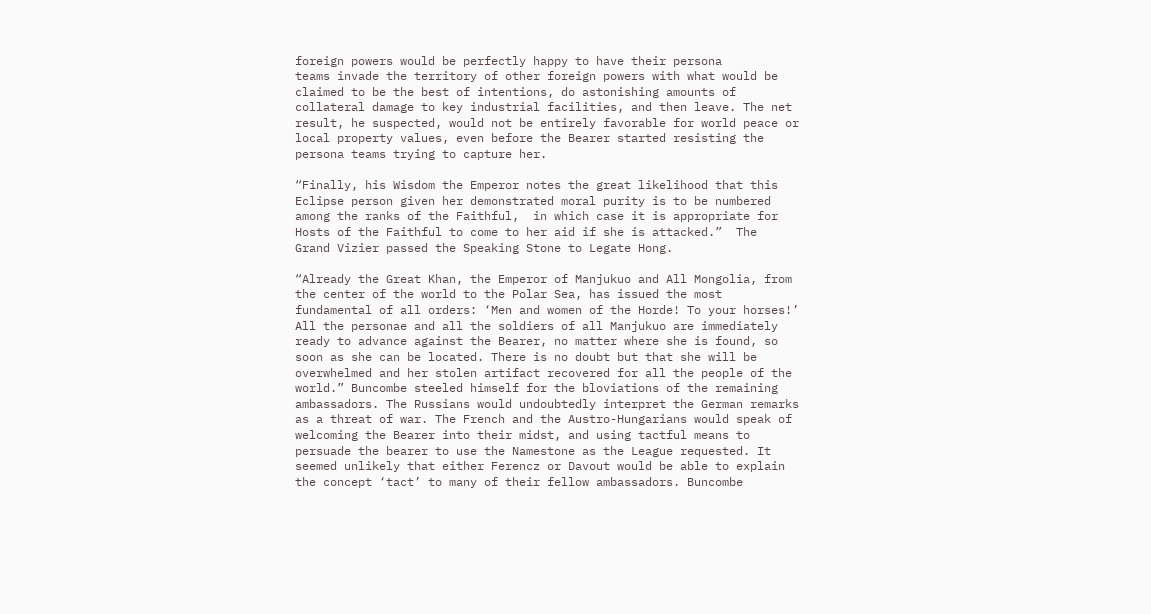foreign powers would be perfectly happy to have their persona
teams invade the territory of other foreign powers with what would be
claimed to be the best of intentions, do astonishing amounts of
collateral damage to key industrial facilities, and then leave. The net
result, he suspected, would not be entirely favorable for world peace or
local property values, even before the Bearer started resisting the
persona teams trying to capture her.

“Finally, his Wisdom the Emperor notes the great likelihood that this
Eclipse person given her demonstrated moral purity is to be numbered
among the ranks of the Faithful,  in which case it is appropriate for
Hosts of the Faithful to come to her aid if she is attacked.”  The
Grand Vizier passed the Speaking Stone to Legate Hong.

“Already the Great Khan, the Emperor of Manjukuo and All Mongolia, from
the center of the world to the Polar Sea, has issued the most
fundamental of all orders: ‘Men and women of the Horde! To your horses!’
All the personae and all the soldiers of all Manjukuo are immediately
ready to advance against the Bearer, no matter where she is found, so
soon as she can be located. There is no doubt but that she will be
overwhelmed and her stolen artifact recovered for all the people of the
world.” Buncombe steeled himself for the bloviations of the remaining
ambassadors. The Russians would undoubtedly interpret the German remarks
as a threat of war. The French and the Austro-Hungarians would speak of
welcoming the Bearer into their midst, and using tactful means to
persuade the bearer to use the Namestone as the League requested. It
seemed unlikely that either Ferencz or Davout would be able to explain
the concept ‘tact’ to many of their fellow ambassadors. Buncombe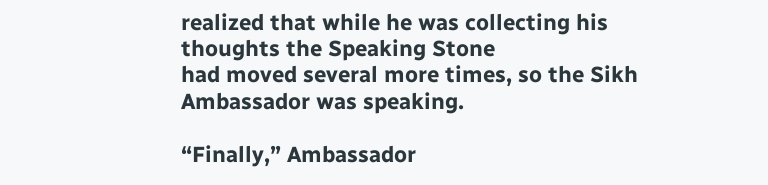realized that while he was collecting his thoughts the Speaking Stone
had moved several more times, so the Sikh Ambassador was speaking.

“Finally,” Ambassador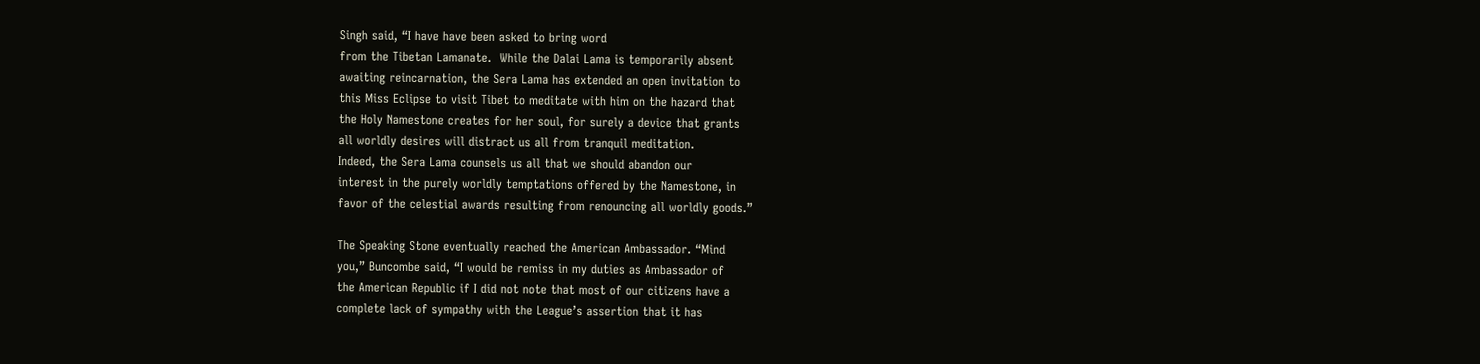Singh said, “I have have been asked to bring word
from the Tibetan Lamanate.  While the Dalai Lama is temporarily absent
awaiting reincarnation, the Sera Lama has extended an open invitation to
this Miss Eclipse to visit Tibet to meditate with him on the hazard that
the Holy Namestone creates for her soul, for surely a device that grants
all worldly desires will distract us all from tranquil meditation.
Indeed, the Sera Lama counsels us all that we should abandon our
interest in the purely worldly temptations offered by the Namestone, in
favor of the celestial awards resulting from renouncing all worldly goods.”

The Speaking Stone eventually reached the American Ambassador. “Mind
you,” Buncombe said, “I would be remiss in my duties as Ambassador of
the American Republic if I did not note that most of our citizens have a
complete lack of sympathy with the League’s assertion that it has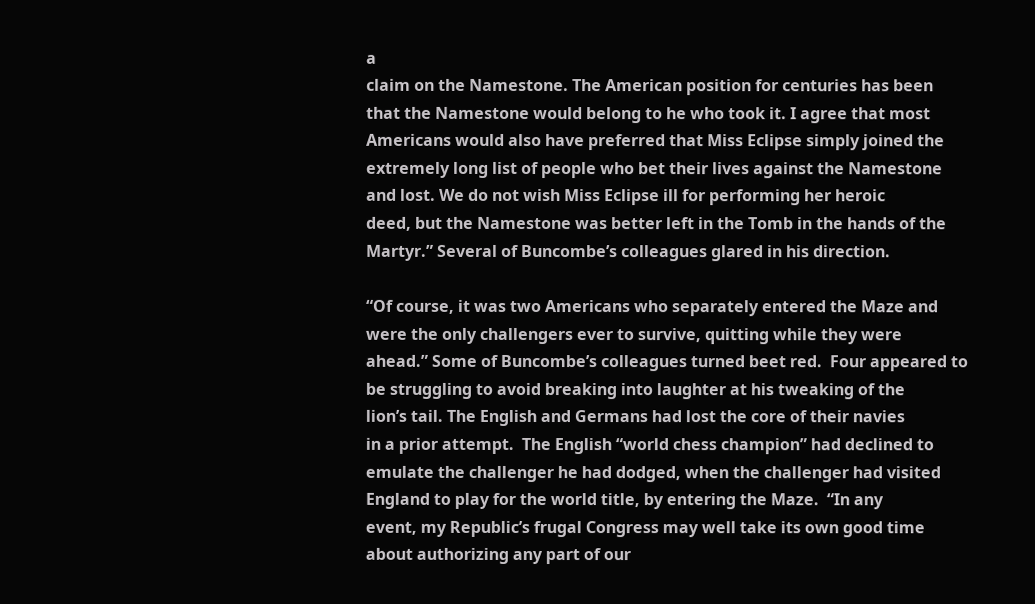a
claim on the Namestone. The American position for centuries has been
that the Namestone would belong to he who took it. I agree that most
Americans would also have preferred that Miss Eclipse simply joined the
extremely long list of people who bet their lives against the Namestone
and lost. We do not wish Miss Eclipse ill for performing her heroic
deed, but the Namestone was better left in the Tomb in the hands of the
Martyr.” Several of Buncombe’s colleagues glared in his direction.

“Of course, it was two Americans who separately entered the Maze and
were the only challengers ever to survive, quitting while they were
ahead.” Some of Buncombe’s colleagues turned beet red.  Four appeared to
be struggling to avoid breaking into laughter at his tweaking of the
lion’s tail. The English and Germans had lost the core of their navies
in a prior attempt.  The English “world chess champion” had declined to
emulate the challenger he had dodged, when the challenger had visited
England to play for the world title, by entering the Maze.  “In any
event, my Republic’s frugal Congress may well take its own good time
about authorizing any part of our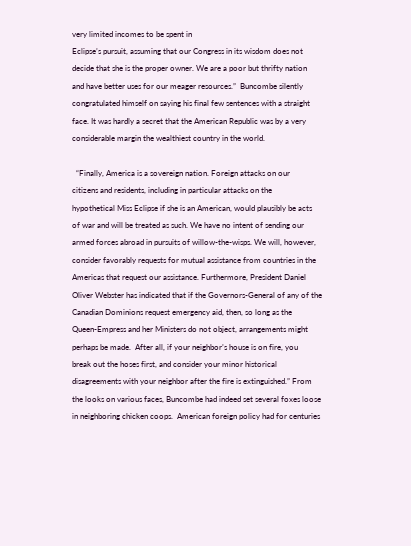very limited incomes to be spent in
Eclipse’s pursuit, assuming that our Congress in its wisdom does not
decide that she is the proper owner. We are a poor but thrifty nation
and have better uses for our meager resources.”  Buncombe silently
congratulated himself on saying his final few sentences with a straight
face. It was hardly a secret that the American Republic was by a very
considerable margin the wealthiest country in the world.

  “Finally, America is a sovereign nation. Foreign attacks on our
citizens and residents, including in particular attacks on the
hypothetical Miss Eclipse if she is an American, would plausibly be acts
of war and will be treated as such. We have no intent of sending our
armed forces abroad in pursuits of willow-the-wisps. We will, however,
consider favorably requests for mutual assistance from countries in the
Americas that request our assistance. Furthermore, President Daniel
Oliver Webster has indicated that if the Governors-General of any of the
Canadian Dominions request emergency aid, then, so long as the
Queen-Empress and her Ministers do not object, arrangements might
perhaps be made.  After all, if your neighbor’s house is on fire, you
break out the hoses first, and consider your minor historical
disagreements with your neighbor after the fire is extinguished.” From
the looks on various faces, Buncombe had indeed set several foxes loose
in neighboring chicken coops.  American foreign policy had for centuries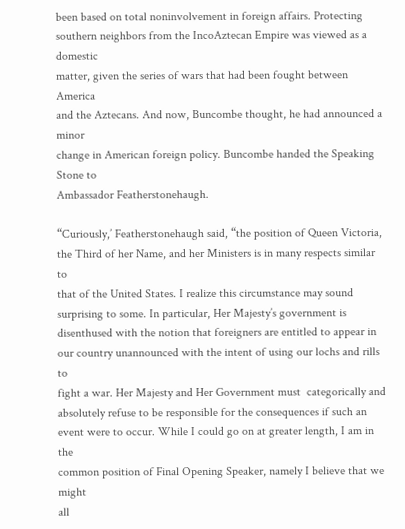been based on total noninvolvement in foreign affairs. Protecting
southern neighbors from the IncoAztecan Empire was viewed as a domestic
matter, given the series of wars that had been fought between America
and the Aztecans. And now, Buncombe thought, he had announced a minor
change in American foreign policy. Buncombe handed the Speaking Stone to
Ambassador Featherstonehaugh.

“Curiously,’ Featherstonehaugh said, “the position of Queen Victoria,
the Third of her Name, and her Ministers is in many respects similar to
that of the United States. I realize this circumstance may sound
surprising to some. In particular, Her Majesty’s government is
disenthused with the notion that foreigners are entitled to appear in
our country unannounced with the intent of using our lochs and rills to
fight a war. Her Majesty and Her Government must  categorically and
absolutely refuse to be responsible for the consequences if such an
event were to occur. While I could go on at greater length, I am in the
common position of Final Opening Speaker, namely I believe that we might
all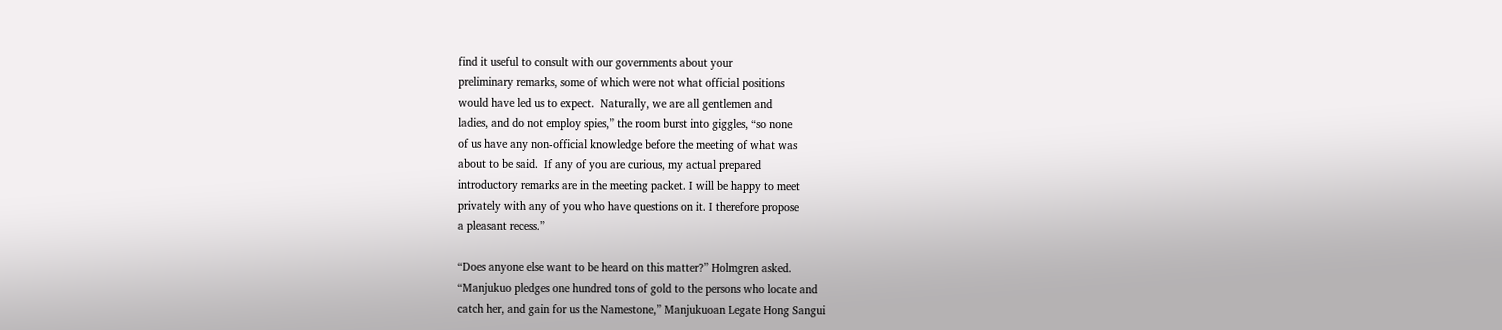find it useful to consult with our governments about your
preliminary remarks, some of which were not what official positions
would have led us to expect.  Naturally, we are all gentlemen and
ladies, and do not employ spies,” the room burst into giggles, “so none
of us have any non-official knowledge before the meeting of what was
about to be said.  If any of you are curious, my actual prepared
introductory remarks are in the meeting packet. I will be happy to meet
privately with any of you who have questions on it. I therefore propose
a pleasant recess.”

“Does anyone else want to be heard on this matter?” Holmgren asked.
“Manjukuo pledges one hundred tons of gold to the persons who locate and
catch her, and gain for us the Namestone,” Manjukuoan Legate Hong Sangui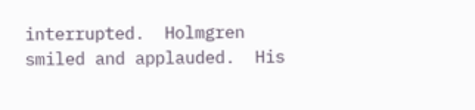interrupted.  Holmgren smiled and applauded.  His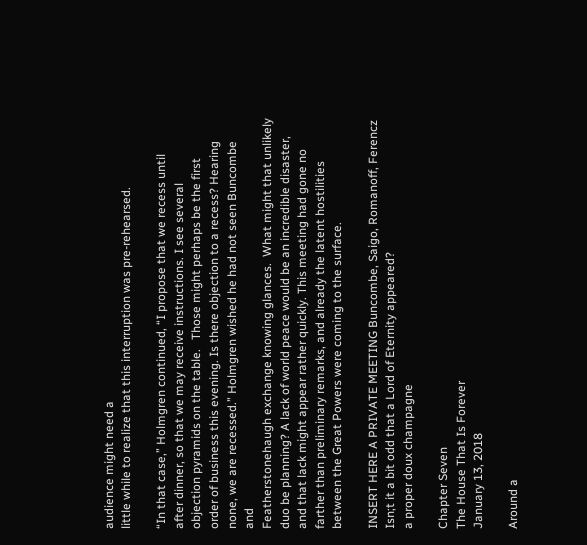audience might need a
little while to realize that this interruption was pre-rehearsed.

“In that case,” Holmgren continued, “I propose that we recess until
after dinner, so that we may receive instructions. I see several
objection pyramids on the table.   Those might perhaps be the first
order of business this evening. Is there objection to a recess? Hearing
none, we are recessed.” Holmgren wished he had not seen Buncombe and
Featherstonehaugh exchange knowing glances.  What might that unlikely
duo be planning? A lack of world peace would be an incredible disaster,
and that lack might appear rather quickly. This meeting had gone no
farther than preliminary remarks, and already the latent hostilities
between the Great Powers were coming to the surface.

INSERT HERE A PRIVATE MEETING Buncombe, Saigo, Romanoff, Ferencz
Isn;t it a bit odd that a Lord of Eternity appeared?
a proper doux champagne

Chapter Seven
The House That Is Forever
January 13, 2018

Around a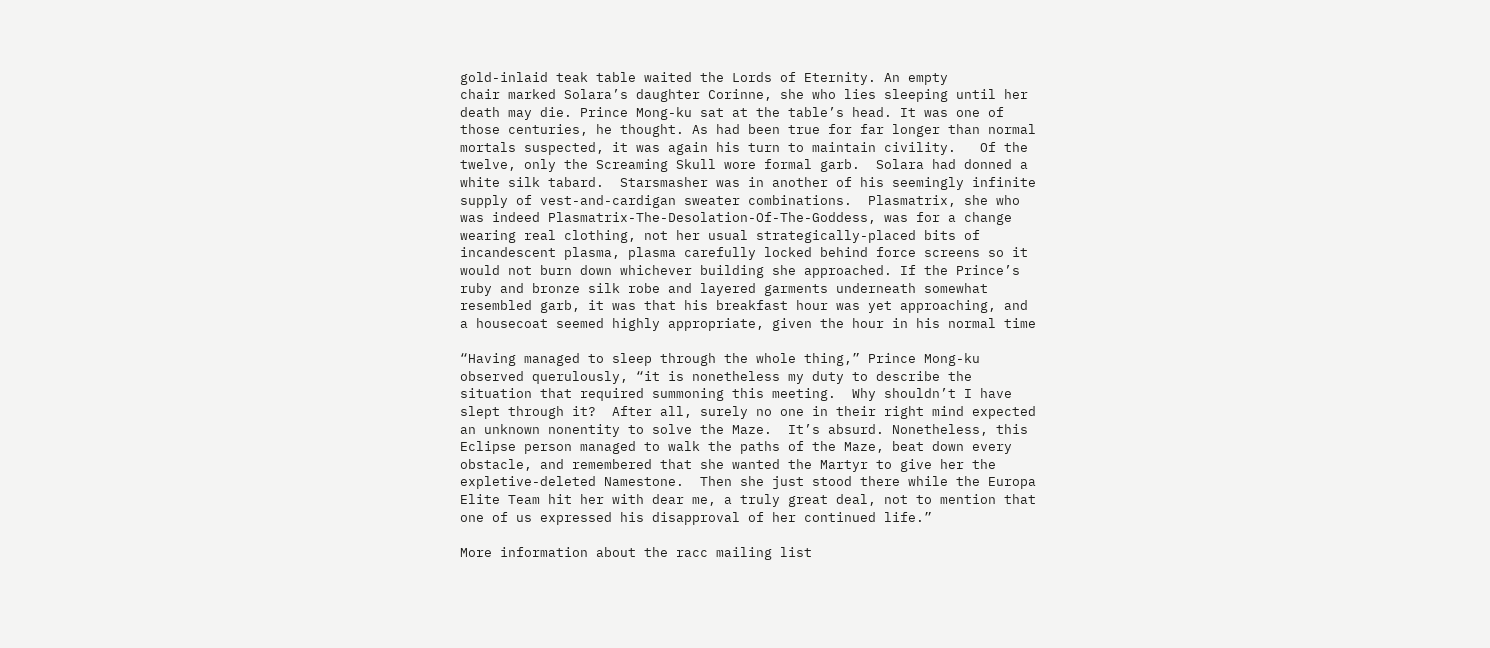gold-inlaid teak table waited the Lords of Eternity. An empty
chair marked Solara’s daughter Corinne, she who lies sleeping until her
death may die. Prince Mong-ku sat at the table’s head. It was one of
those centuries, he thought. As had been true for far longer than normal
mortals suspected, it was again his turn to maintain civility.   Of the
twelve, only the Screaming Skull wore formal garb.  Solara had donned a
white silk tabard.  Starsmasher was in another of his seemingly infinite
supply of vest-and-cardigan sweater combinations.  Plasmatrix, she who
was indeed Plasmatrix-The-Desolation-Of-The-Goddess, was for a change
wearing real clothing, not her usual strategically-placed bits of
incandescent plasma, plasma carefully locked behind force screens so it
would not burn down whichever building she approached. If the Prince’s
ruby and bronze silk robe and layered garments underneath somewhat
resembled garb, it was that his breakfast hour was yet approaching, and
a housecoat seemed highly appropriate, given the hour in his normal time

“Having managed to sleep through the whole thing,” Prince Mong-ku
observed querulously, “it is nonetheless my duty to describe the
situation that required summoning this meeting.  Why shouldn’t I have
slept through it?  After all, surely no one in their right mind expected
an unknown nonentity to solve the Maze.  It’s absurd. Nonetheless, this
Eclipse person managed to walk the paths of the Maze, beat down every
obstacle, and remembered that she wanted the Martyr to give her the
expletive-deleted Namestone.  Then she just stood there while the Europa
Elite Team hit her with dear me, a truly great deal, not to mention that
one of us expressed his disapproval of her continued life.”

More information about the racc mailing list